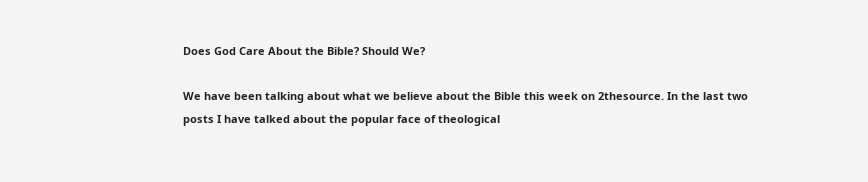Does God Care About the Bible? Should We?

We have been talking about what we believe about the Bible this week on 2thesource. In the last two posts I have talked about the popular face of theological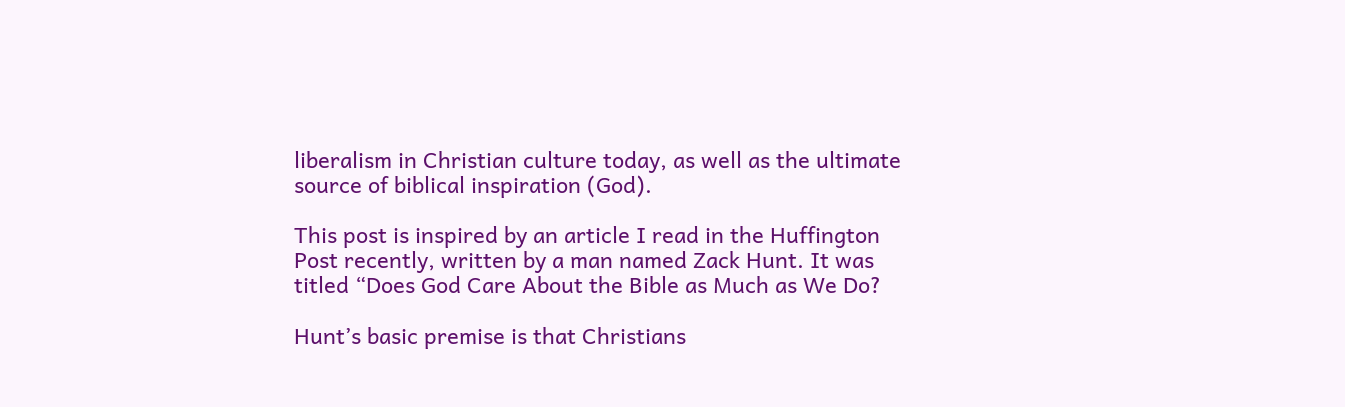liberalism in Christian culture today, as well as the ultimate source of biblical inspiration (God).

This post is inspired by an article I read in the Huffington Post recently, written by a man named Zack Hunt. It was titled “Does God Care About the Bible as Much as We Do?

Hunt’s basic premise is that Christians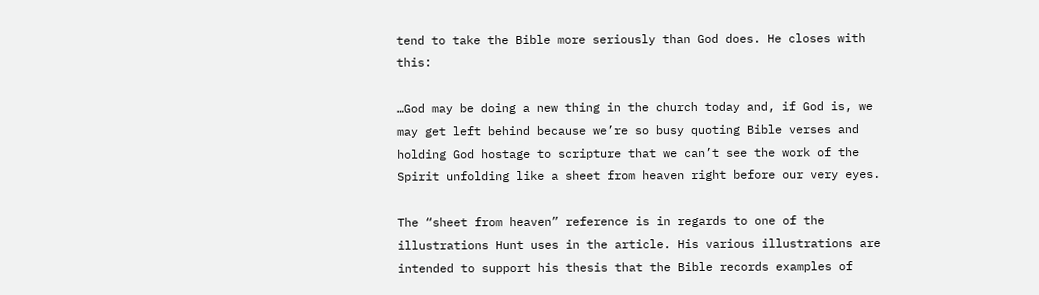tend to take the Bible more seriously than God does. He closes with this:

…God may be doing a new thing in the church today and, if God is, we may get left behind because we’re so busy quoting Bible verses and holding God hostage to scripture that we can’t see the work of the Spirit unfolding like a sheet from heaven right before our very eyes.

The “sheet from heaven” reference is in regards to one of the illustrations Hunt uses in the article. His various illustrations are intended to support his thesis that the Bible records examples of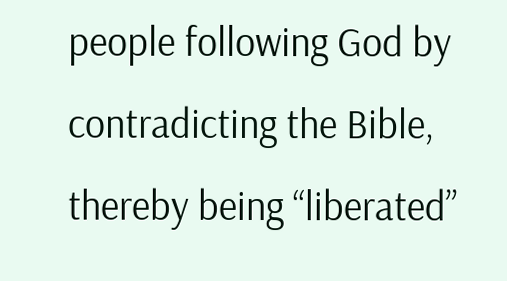people following God by contradicting the Bible, thereby being “liberated”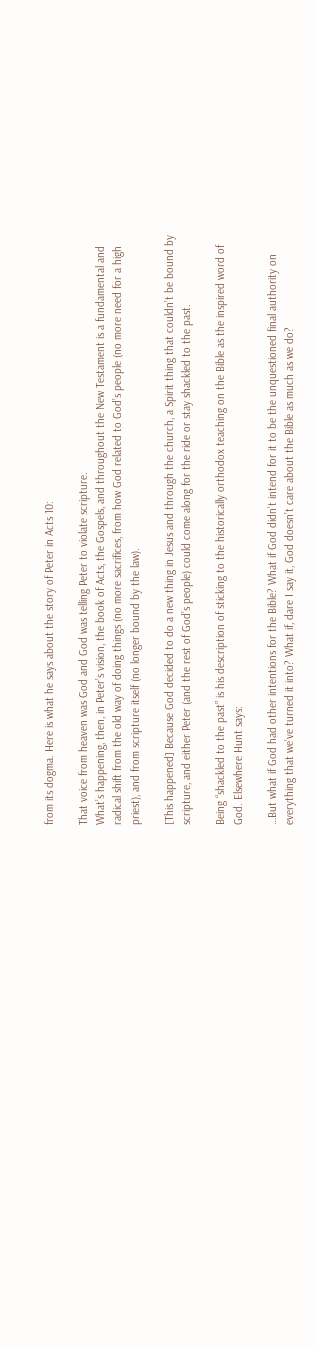from its dogma. Here is what he says about the story of Peter in Acts 10:

That voice from heaven was God and God was telling Peter to violate scripture.
What’s happening, then, in Peter’s vision, the book of Acts, the Gospels, and throughout the New Testament is a fundamental and radical shift from the old way of doing things (no more sacrifices, from how God related to God’s people (no more need for a high priest), and from scripture itself (no longer bound by the law).

[This happened] Because God decided to do a new thing in Jesus and through the church, a Spirit thing that couldn’t be bound by scripture, and either Peter (and the rest of God’s people) could come along for the ride or stay shackled to the past.

Being “shackled to the past” is his description of sticking to the historically orthodox teaching on the Bible as the inspired word of God. Elsewhere Hunt says:

…But what if God had other intentions for the Bible? What if God didn’t intend for it to be the unquestioned final authority on everything that we’ve turned it into? What if, dare I say it, God doesn’t care about the Bible as much as we do?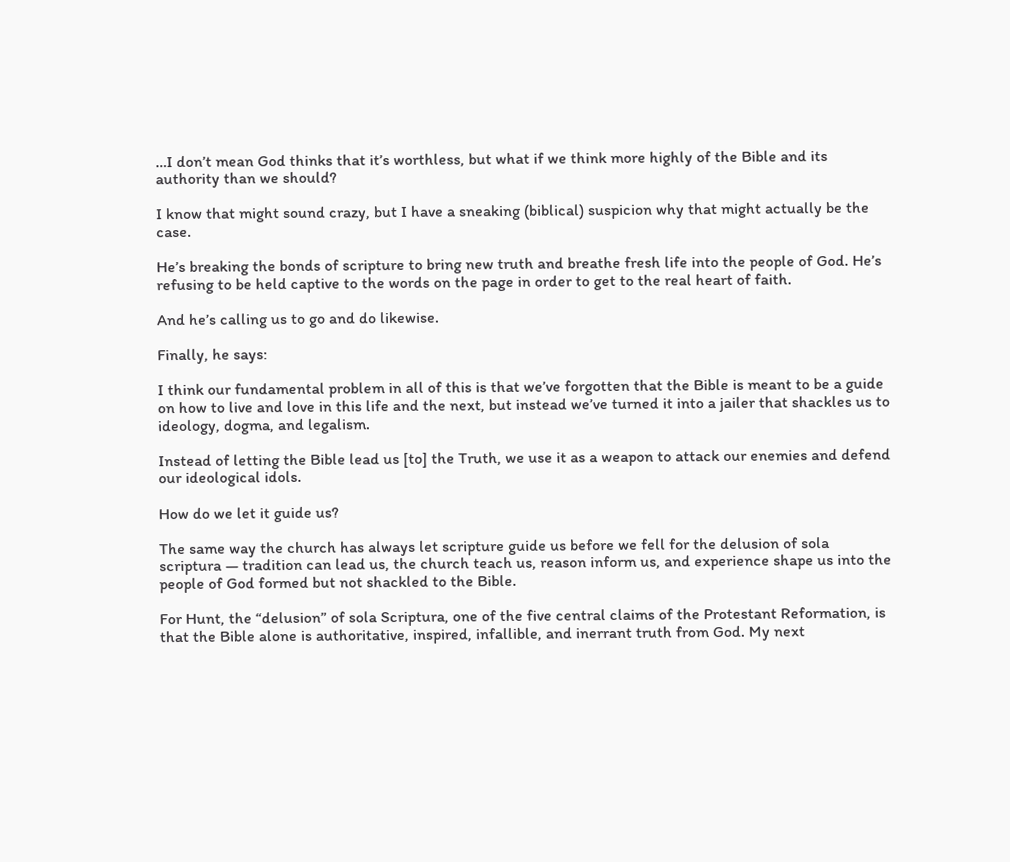…I don’t mean God thinks that it’s worthless, but what if we think more highly of the Bible and its authority than we should?

I know that might sound crazy, but I have a sneaking (biblical) suspicion why that might actually be the case.

He’s breaking the bonds of scripture to bring new truth and breathe fresh life into the people of God. He’s refusing to be held captive to the words on the page in order to get to the real heart of faith.

And he’s calling us to go and do likewise.

Finally, he says:

I think our fundamental problem in all of this is that we’ve forgotten that the Bible is meant to be a guide on how to live and love in this life and the next, but instead we’ve turned it into a jailer that shackles us to ideology, dogma, and legalism.

Instead of letting the Bible lead us [to] the Truth, we use it as a weapon to attack our enemies and defend our ideological idols.

How do we let it guide us?

The same way the church has always let scripture guide us before we fell for the delusion of sola scriptura — tradition can lead us, the church teach us, reason inform us, and experience shape us into the people of God formed but not shackled to the Bible.

For Hunt, the “delusion” of sola Scriptura, one of the five central claims of the Protestant Reformation, is that the Bible alone is authoritative, inspired, infallible, and inerrant truth from God. My next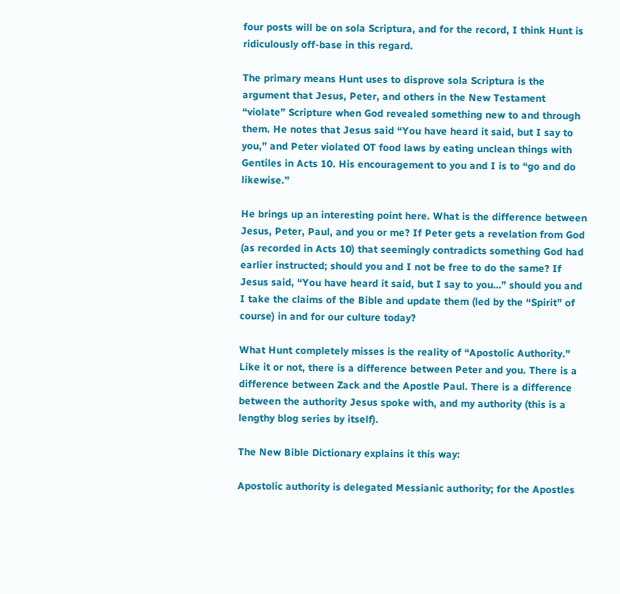four posts will be on sola Scriptura, and for the record, I think Hunt is ridiculously off-base in this regard.

The primary means Hunt uses to disprove sola Scriptura is the argument that Jesus, Peter, and others in the New Testament “violate” Scripture when God revealed something new to and through them. He notes that Jesus said “You have heard it said, but I say to you,” and Peter violated OT food laws by eating unclean things with Gentiles in Acts 10. His encouragement to you and I is to “go and do likewise.”

He brings up an interesting point here. What is the difference between Jesus, Peter, Paul, and you or me? If Peter gets a revelation from God (as recorded in Acts 10) that seemingly contradicts something God had earlier instructed; should you and I not be free to do the same? If Jesus said, “You have heard it said, but I say to you…” should you and I take the claims of the Bible and update them (led by the “Spirit” of course) in and for our culture today?

What Hunt completely misses is the reality of “Apostolic Authority.” Like it or not, there is a difference between Peter and you. There is a difference between Zack and the Apostle Paul. There is a difference between the authority Jesus spoke with, and my authority (this is a lengthy blog series by itself).

The New Bible Dictionary explains it this way:

Apostolic authority is delegated Messianic authority; for the Apostles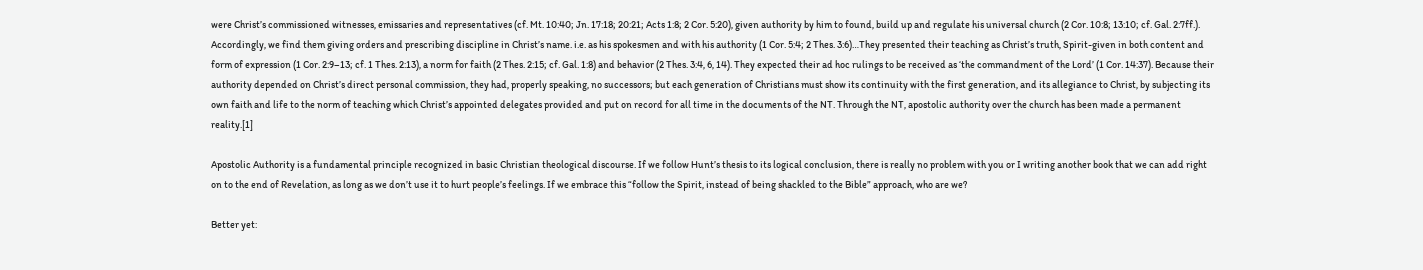were Christ’s commissioned witnesses, emissaries and representatives (cf. Mt. 10:40; Jn. 17:18; 20:21; Acts 1:8; 2 Cor. 5:20), given authority by him to found, build up and regulate his universal church (2 Cor. 10:8; 13:10; cf. Gal. 2:7ff.). Accordingly, we find them giving orders and prescribing discipline in Christ’s name. i.e. as his spokesmen and with his authority (1 Cor. 5:4; 2 Thes. 3:6)…They presented their teaching as Christ’s truth, Spirit-given in both content and form of expression (1 Cor. 2:9–13; cf. 1 Thes. 2:13), a norm for faith (2 Thes. 2:15; cf. Gal. 1:8) and behavior (2 Thes. 3:4, 6, 14). They expected their ad hoc rulings to be received as ‘the commandment of the Lord’ (1 Cor. 14:37). Because their authority depended on Christ’s direct personal commission, they had, properly speaking, no successors; but each generation of Christians must show its continuity with the first generation, and its allegiance to Christ, by subjecting its own faith and life to the norm of teaching which Christ’s appointed delegates provided and put on record for all time in the documents of the NT. Through the NT, apostolic authority over the church has been made a permanent reality.[1]

Apostolic Authority is a fundamental principle recognized in basic Christian theological discourse. If we follow Hunt’s thesis to its logical conclusion, there is really no problem with you or I writing another book that we can add right on to the end of Revelation, as long as we don’t use it to hurt people’s feelings. If we embrace this “follow the Spirit, instead of being shackled to the Bible” approach, who are we?

Better yet: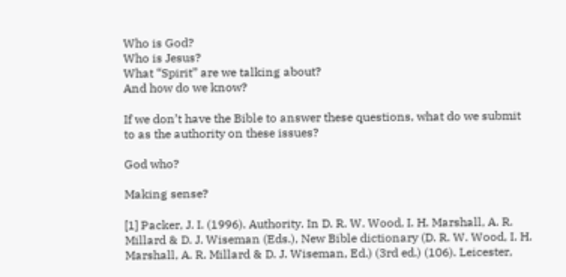Who is God?
Who is Jesus?
What “Spirit” are we talking about?
And how do we know?

If we don’t have the Bible to answer these questions, what do we submit to as the authority on these issues?

God who?

Making sense?

[1] Packer, J. I. (1996). Authority. In D. R. W. Wood, I. H. Marshall, A. R. Millard & D. J. Wiseman (Eds.), New Bible dictionary (D. R. W. Wood, I. H. Marshall, A. R. Millard & D. J. Wiseman, Ed.) (3rd ed.) (106). Leicester,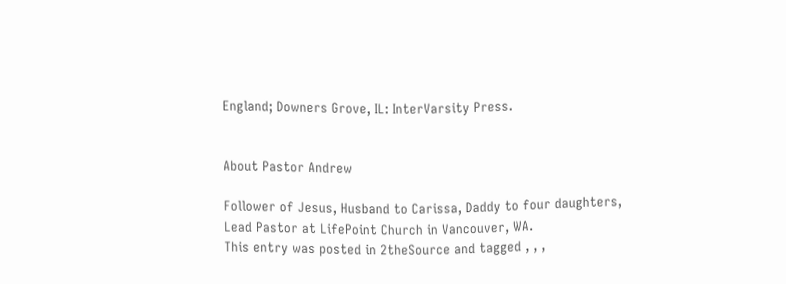England; Downers Grove, IL: InterVarsity Press.


About Pastor Andrew

Follower of Jesus, Husband to Carissa, Daddy to four daughters, Lead Pastor at LifePoint Church in Vancouver, WA.
This entry was posted in 2theSource and tagged , , ,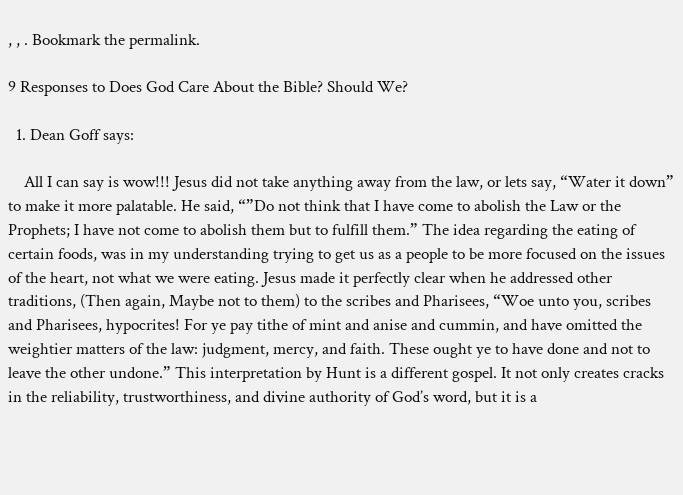, , . Bookmark the permalink.

9 Responses to Does God Care About the Bible? Should We?

  1. Dean Goff says:

    All I can say is wow!!! Jesus did not take anything away from the law, or lets say, “Water it down” to make it more palatable. He said, “”Do not think that I have come to abolish the Law or the Prophets; I have not come to abolish them but to fulfill them.” The idea regarding the eating of certain foods, was in my understanding trying to get us as a people to be more focused on the issues of the heart, not what we were eating. Jesus made it perfectly clear when he addressed other traditions, (Then again, Maybe not to them) to the scribes and Pharisees, “Woe unto you, scribes and Pharisees, hypocrites! For ye pay tithe of mint and anise and cummin, and have omitted the weightier matters of the law: judgment, mercy, and faith. These ought ye to have done and not to leave the other undone.” This interpretation by Hunt is a different gospel. It not only creates cracks in the reliability, trustworthiness, and divine authority of God’s word, but it is a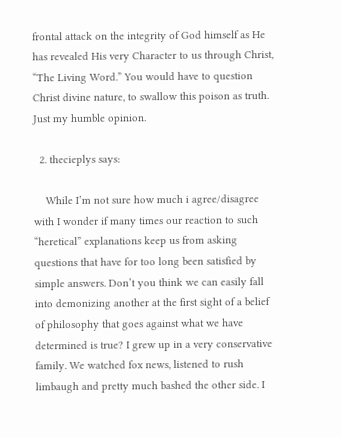frontal attack on the integrity of God himself as He has revealed His very Character to us through Christ, “The Living Word.” You would have to question Christ divine nature, to swallow this poison as truth. Just my humble opinion.

  2. thecieplys says:

    While I’m not sure how much i agree/disagree with I wonder if many times our reaction to such “heretical” explanations keep us from asking questions that have for too long been satisfied by simple answers. Don’t you think we can easily fall into demonizing another at the first sight of a belief of philosophy that goes against what we have determined is true? I grew up in a very conservative family. We watched fox news, listened to rush limbaugh and pretty much bashed the other side. I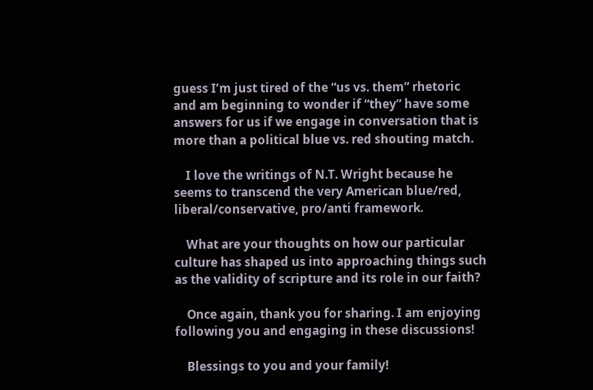guess I’m just tired of the “us vs. them” rhetoric and am beginning to wonder if “they” have some answers for us if we engage in conversation that is more than a political blue vs. red shouting match.

    I love the writings of N.T. Wright because he seems to transcend the very American blue/red, liberal/conservative, pro/anti framework.

    What are your thoughts on how our particular culture has shaped us into approaching things such as the validity of scripture and its role in our faith?

    Once again, thank you for sharing. I am enjoying following you and engaging in these discussions!

    Blessings to you and your family!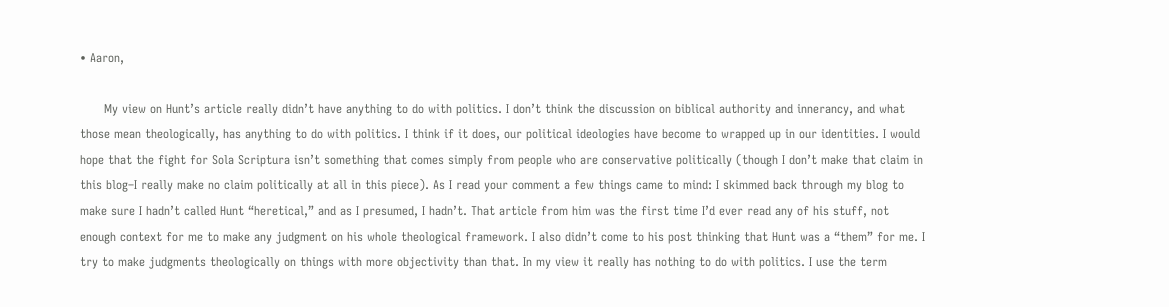• Aaron,

      My view on Hunt’s article really didn’t have anything to do with politics. I don’t think the discussion on biblical authority and innerancy, and what those mean theologically, has anything to do with politics. I think if it does, our political ideologies have become to wrapped up in our identities. I would hope that the fight for Sola Scriptura isn’t something that comes simply from people who are conservative politically (though I don’t make that claim in this blog–I really make no claim politically at all in this piece). As I read your comment a few things came to mind: I skimmed back through my blog to make sure I hadn’t called Hunt “heretical,” and as I presumed, I hadn’t. That article from him was the first time I’d ever read any of his stuff, not enough context for me to make any judgment on his whole theological framework. I also didn’t come to his post thinking that Hunt was a “them” for me. I try to make judgments theologically on things with more objectivity than that. In my view it really has nothing to do with politics. I use the term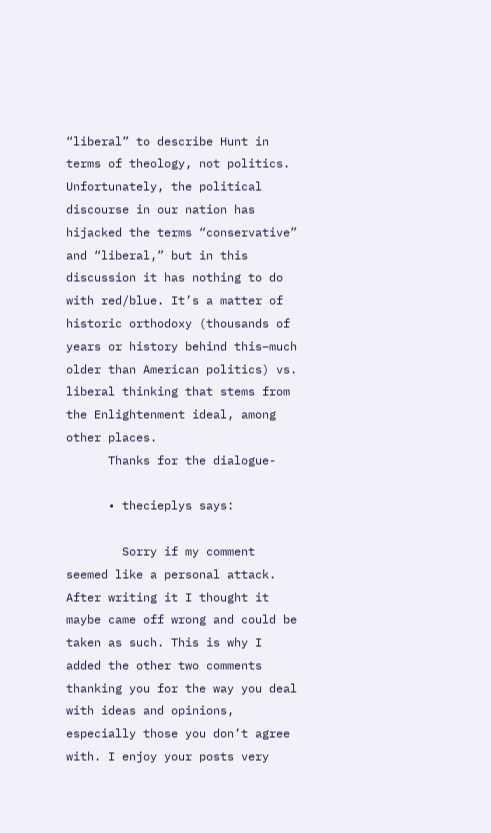“liberal” to describe Hunt in terms of theology, not politics. Unfortunately, the political discourse in our nation has hijacked the terms “conservative” and “liberal,” but in this discussion it has nothing to do with red/blue. It’s a matter of historic orthodoxy (thousands of years or history behind this–much older than American politics) vs. liberal thinking that stems from the Enlightenment ideal, among other places.
      Thanks for the dialogue-

      • thecieplys says:

        Sorry if my comment seemed like a personal attack. After writing it I thought it maybe came off wrong and could be taken as such. This is why I added the other two comments thanking you for the way you deal with ideas and opinions, especially those you don’t agree with. I enjoy your posts very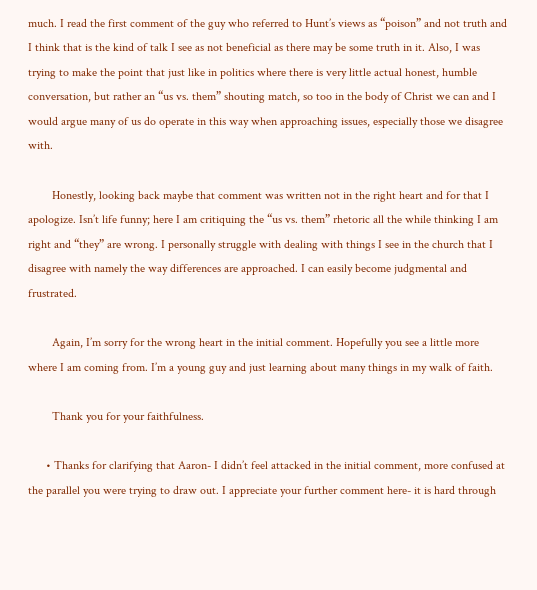much. I read the first comment of the guy who referred to Hunt’s views as “poison” and not truth and I think that is the kind of talk I see as not beneficial as there may be some truth in it. Also, I was trying to make the point that just like in politics where there is very little actual honest, humble conversation, but rather an “us vs. them” shouting match, so too in the body of Christ we can and I would argue many of us do operate in this way when approaching issues, especially those we disagree with.

        Honestly, looking back maybe that comment was written not in the right heart and for that I apologize. Isn’t life funny; here I am critiquing the “us vs. them” rhetoric all the while thinking I am right and “they” are wrong. I personally struggle with dealing with things I see in the church that I disagree with namely the way differences are approached. I can easily become judgmental and frustrated.

        Again, I’m sorry for the wrong heart in the initial comment. Hopefully you see a little more where I am coming from. I’m a young guy and just learning about many things in my walk of faith.

        Thank you for your faithfulness.

      • Thanks for clarifying that Aaron- I didn’t feel attacked in the initial comment, more confused at the parallel you were trying to draw out. I appreciate your further comment here- it is hard through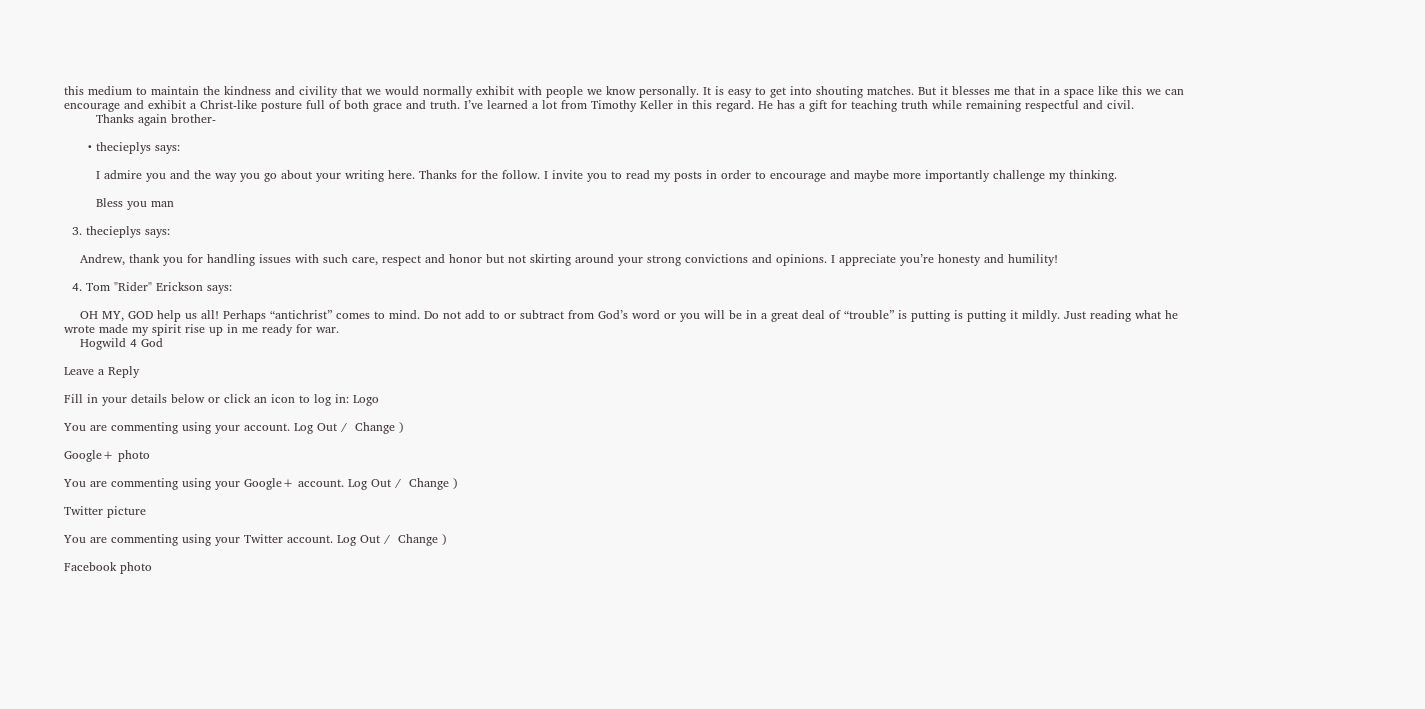this medium to maintain the kindness and civility that we would normally exhibit with people we know personally. It is easy to get into shouting matches. But it blesses me that in a space like this we can encourage and exhibit a Christ-like posture full of both grace and truth. I’ve learned a lot from Timothy Keller in this regard. He has a gift for teaching truth while remaining respectful and civil.
        Thanks again brother-

      • thecieplys says:

        I admire you and the way you go about your writing here. Thanks for the follow. I invite you to read my posts in order to encourage and maybe more importantly challenge my thinking.

        Bless you man

  3. thecieplys says:

    Andrew, thank you for handling issues with such care, respect and honor but not skirting around your strong convictions and opinions. I appreciate you’re honesty and humility!

  4. Tom "Rider" Erickson says:

    OH MY, GOD help us all! Perhaps “antichrist” comes to mind. Do not add to or subtract from God’s word or you will be in a great deal of “trouble” is putting is putting it mildly. Just reading what he wrote made my spirit rise up in me ready for war.
    Hogwild 4 God

Leave a Reply

Fill in your details below or click an icon to log in: Logo

You are commenting using your account. Log Out /  Change )

Google+ photo

You are commenting using your Google+ account. Log Out /  Change )

Twitter picture

You are commenting using your Twitter account. Log Out /  Change )

Facebook photo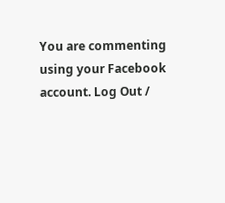You are commenting using your Facebook account. Log Out /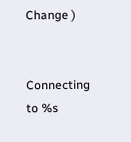Change )


Connecting to %s